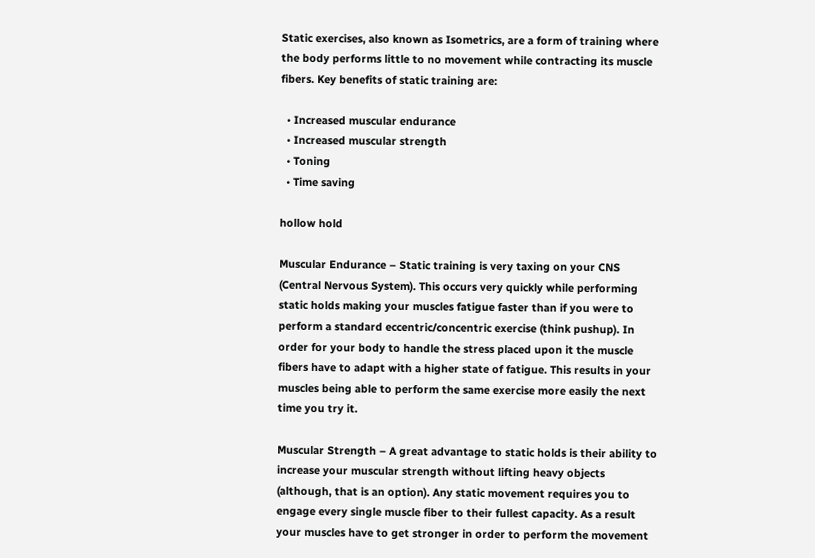Static exercises, also known as Isometrics, are a form of training where the body performs little to no movement while contracting its muscle fibers. Key benefits of static training are:

  • Increased muscular endurance
  • Increased muscular strength
  • Toning
  • Time saving

hollow hold

Muscular Endurance – Static training is very taxing on your CNS (Central Nervous System). This occurs very quickly while performing static holds making your muscles fatigue faster than if you were to perform a standard eccentric/concentric exercise (think pushup). In order for your body to handle the stress placed upon it the muscle fibers have to adapt with a higher state of fatigue. This results in your muscles being able to perform the same exercise more easily the next time you try it.

Muscular Strength – A great advantage to static holds is their ability to increase your muscular strength without lifting heavy objects (although, that is an option). Any static movement requires you to engage every single muscle fiber to their fullest capacity. As a result your muscles have to get stronger in order to perform the movement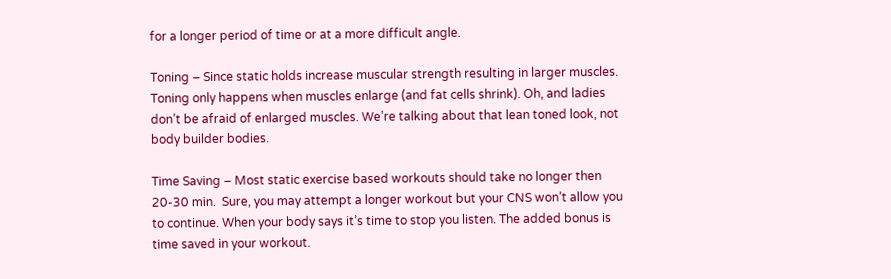for a longer period of time or at a more difficult angle.

Toning – Since static holds increase muscular strength resulting in larger muscles. Toning only happens when muscles enlarge (and fat cells shrink). Oh, and ladies don’t be afraid of enlarged muscles. We’re talking about that lean toned look, not body builder bodies.

Time Saving – Most static exercise based workouts should take no longer then 20-30 min.  Sure, you may attempt a longer workout but your CNS won’t allow you to continue. When your body says it’s time to stop you listen. The added bonus is time saved in your workout.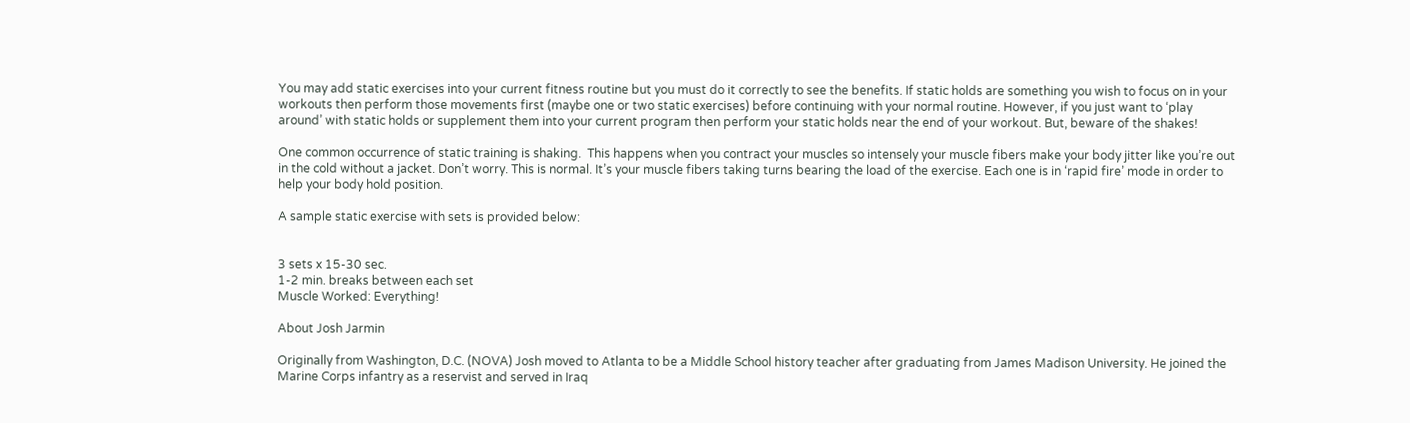You may add static exercises into your current fitness routine but you must do it correctly to see the benefits. If static holds are something you wish to focus on in your workouts then perform those movements first (maybe one or two static exercises) before continuing with your normal routine. However, if you just want to ‘play around’ with static holds or supplement them into your current program then perform your static holds near the end of your workout. But, beware of the shakes!

One common occurrence of static training is shaking.  This happens when you contract your muscles so intensely your muscle fibers make your body jitter like you’re out in the cold without a jacket. Don’t worry. This is normal. It’s your muscle fibers taking turns bearing the load of the exercise. Each one is in ‘rapid fire’ mode in order to help your body hold position.

A sample static exercise with sets is provided below:


3 sets x 15-30 sec.
1-2 min. breaks between each set
Muscle Worked: Everything!

About Josh Jarmin

Originally from Washington, D.C. (NOVA) Josh moved to Atlanta to be a Middle School history teacher after graduating from James Madison University. He joined the Marine Corps infantry as a reservist and served in Iraq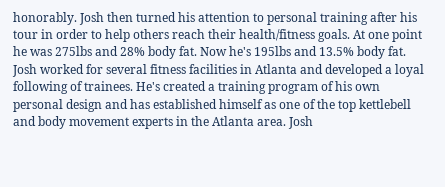honorably. Josh then turned his attention to personal training after his tour in order to help others reach their health/fitness goals. At one point he was 275lbs and 28% body fat. Now he's 195lbs and 13.5% body fat. Josh worked for several fitness facilities in Atlanta and developed a loyal following of trainees. He's created a training program of his own personal design and has established himself as one of the top kettlebell and body movement experts in the Atlanta area. Josh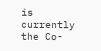is currently the Co-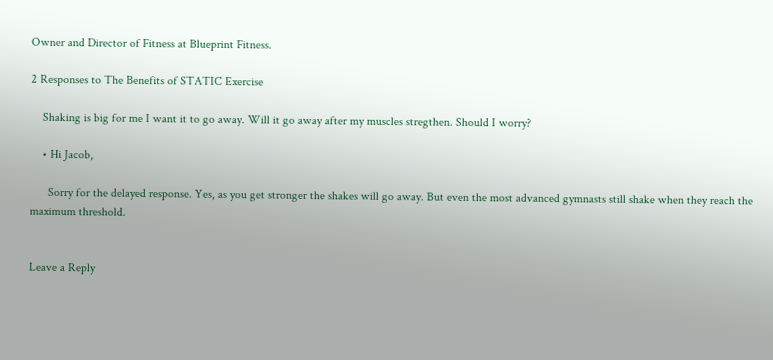Owner and Director of Fitness at Blueprint Fitness.

2 Responses to The Benefits of STATIC Exercise

    Shaking is big for me I want it to go away. Will it go away after my muscles stregthen. Should I worry?

    • Hi Jacob,

      Sorry for the delayed response. Yes, as you get stronger the shakes will go away. But even the most advanced gymnasts still shake when they reach the maximum threshold.


Leave a Reply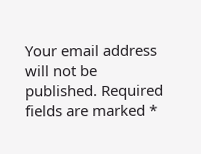Your email address will not be published. Required fields are marked *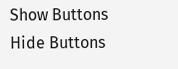Show Buttons
Hide Buttons